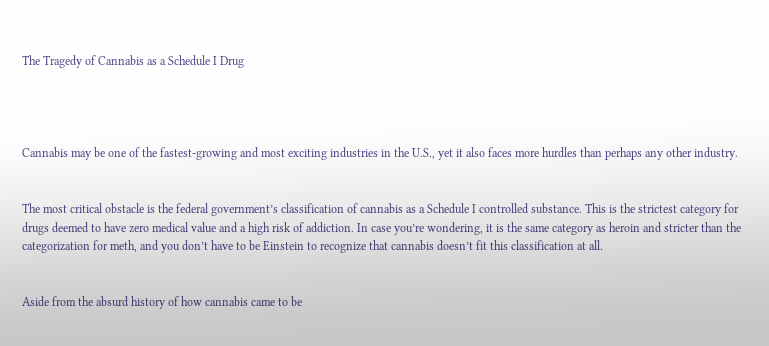The Tragedy of Cannabis as a Schedule I Drug




Cannabis may be one of the fastest-growing and most exciting industries in the U.S., yet it also faces more hurdles than perhaps any other industry.


The most critical obstacle is the federal government’s classification of cannabis as a Schedule I controlled substance. This is the strictest category for drugs deemed to have zero medical value and a high risk of addiction. In case you’re wondering, it is the same category as heroin and stricter than the categorization for meth, and you don’t have to be Einstein to recognize that cannabis doesn’t fit this classification at all.


Aside from the absurd history of how cannabis came to be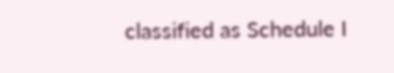classified as Schedule I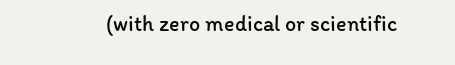(with zero medical or scientific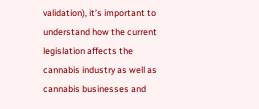validation), it’s important to understand how the current legislation affects the cannabis industry as well as cannabis businesses and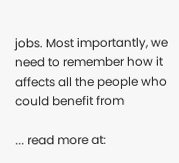jobs. Most importantly, we need to remember how it affects all the people who could benefit from

... read more at: